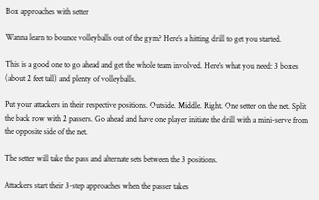Box approaches with setter

Wanna learn to bounce volleyballs out of the gym? Here’s a hitting drill to get you started.

This is a good one to go ahead and get the whole team involved. Here’s what you need: 3 boxes (about 2 feet tall) and plenty of volleyballs.

Put your attackers in their respective positions. Outside. Middle. Right. One setter on the net. Split the back row with 2 passers. Go ahead and have one player initiate the drill with a mini-serve from the opposite side of the net.

The setter will take the pass and alternate sets between the 3 positions.

Attackers start their 3-step approaches when the passer takes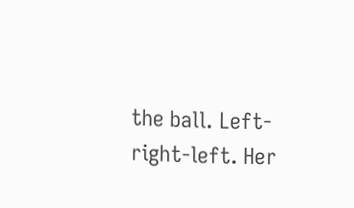the ball. Left-right-left. Her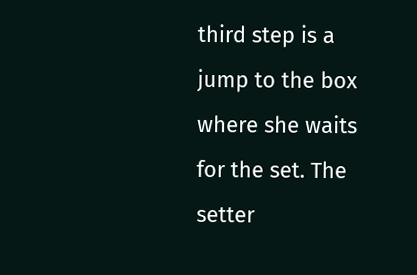third step is a jump to the box where she waits for the set. The setter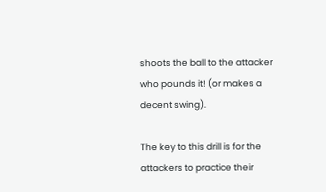shoots the ball to the attacker who pounds it! (or makes a decent swing).

The key to this drill is for the attackers to practice their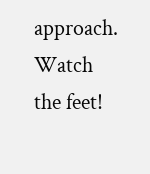approach. Watch the feet!